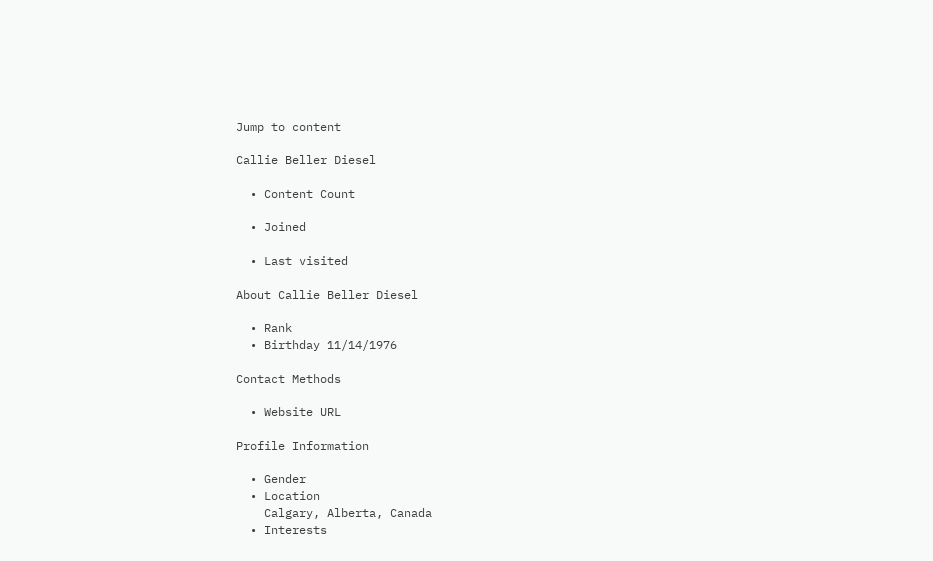Jump to content

Callie Beller Diesel

  • Content Count

  • Joined

  • Last visited

About Callie Beller Diesel

  • Rank
  • Birthday 11/14/1976

Contact Methods

  • Website URL

Profile Information

  • Gender
  • Location
    Calgary, Alberta, Canada
  • Interests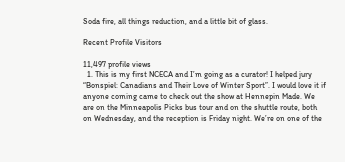Soda fire, all things reduction, and a little bit of glass.

Recent Profile Visitors

11,497 profile views
  1. This is my first NCECA and I’m going as a curator! I helped jury “Bonspiel: Canadians and Their Love of Winter Sport”. I would love it if anyone coming came to check out the show at Hennepin Made. We are on the Minneapolis Picks bus tour and on the shuttle route, both on Wednesday, and the reception is Friday night. We’re on one of the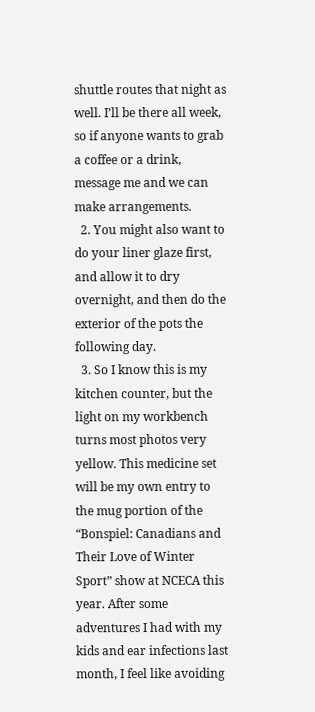shuttle routes that night as well. I’ll be there all week, so if anyone wants to grab a coffee or a drink, message me and we can make arrangements.
  2. You might also want to do your liner glaze first, and allow it to dry overnight, and then do the exterior of the pots the following day.
  3. So I know this is my kitchen counter, but the light on my workbench turns most photos very yellow. This medicine set will be my own entry to the mug portion of the “Bonspiel: Canadians and Their Love of Winter Sport” show at NCECA this year. After some adventures I had with my kids and ear infections last month, I feel like avoiding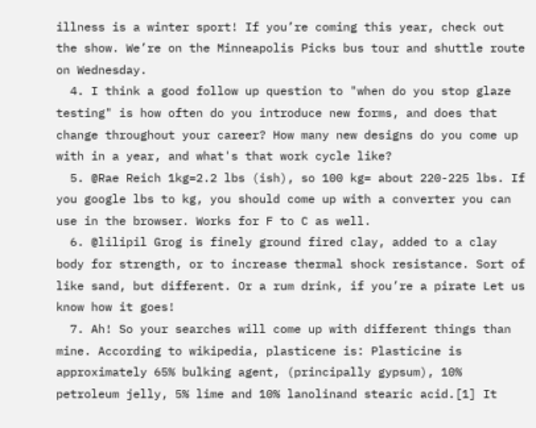illness is a winter sport! If you’re coming this year, check out the show. We’re on the Minneapolis Picks bus tour and shuttle route on Wednesday.
  4. I think a good follow up question to "when do you stop glaze testing" is how often do you introduce new forms, and does that change throughout your career? How many new designs do you come up with in a year, and what's that work cycle like?
  5. @Rae Reich 1kg=2.2 lbs (ish), so 100 kg= about 220-225 lbs. If you google lbs to kg, you should come up with a converter you can use in the browser. Works for F to C as well.
  6. @lilipil Grog is finely ground fired clay, added to a clay body for strength, or to increase thermal shock resistance. Sort of like sand, but different. Or a rum drink, if you’re a pirate Let us know how it goes!
  7. Ah! So your searches will come up with different things than mine. According to wikipedia, plasticene is: Plasticine is approximately 65% bulking agent, (principally gypsum), 10% petroleum jelly, 5% lime and 10% lanolinand stearic acid.[1] It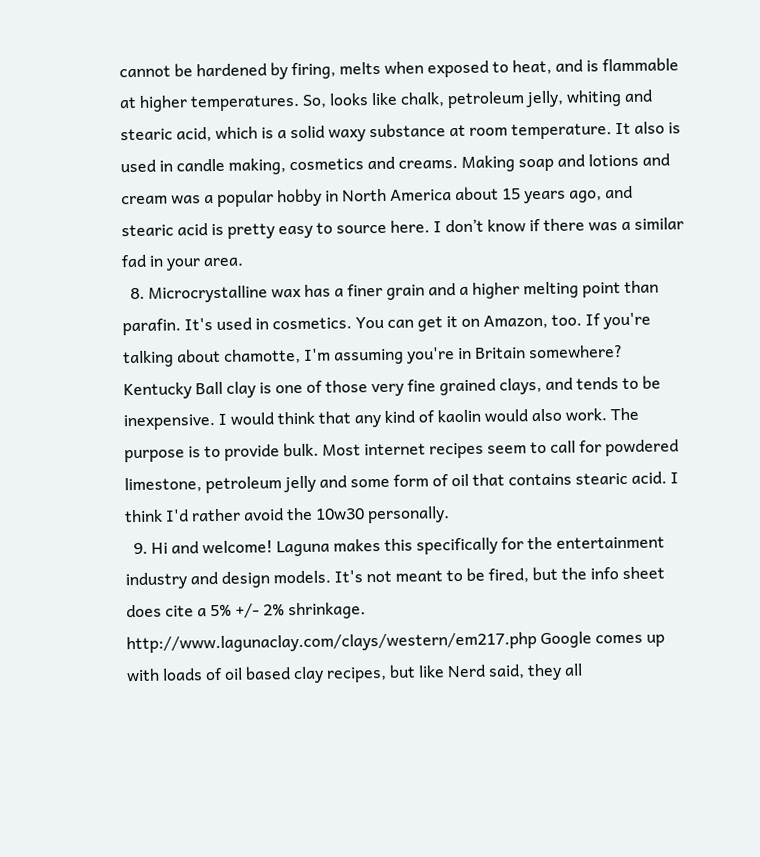cannot be hardened by firing, melts when exposed to heat, and is flammable at higher temperatures. So, looks like chalk, petroleum jelly, whiting and stearic acid, which is a solid waxy substance at room temperature. It also is used in candle making, cosmetics and creams. Making soap and lotions and cream was a popular hobby in North America about 15 years ago, and stearic acid is pretty easy to source here. I don’t know if there was a similar fad in your area.
  8. Microcrystalline wax has a finer grain and a higher melting point than parafin. It's used in cosmetics. You can get it on Amazon, too. If you're talking about chamotte, I'm assuming you're in Britain somewhere? Kentucky Ball clay is one of those very fine grained clays, and tends to be inexpensive. I would think that any kind of kaolin would also work. The purpose is to provide bulk. Most internet recipes seem to call for powdered limestone, petroleum jelly and some form of oil that contains stearic acid. I think I'd rather avoid the 10w30 personally.
  9. Hi and welcome! Laguna makes this specifically for the entertainment industry and design models. It's not meant to be fired, but the info sheet does cite a 5% +/- 2% shrinkage. http://www.lagunaclay.com/clays/western/em217.php Google comes up with loads of oil based clay recipes, but like Nerd said, they all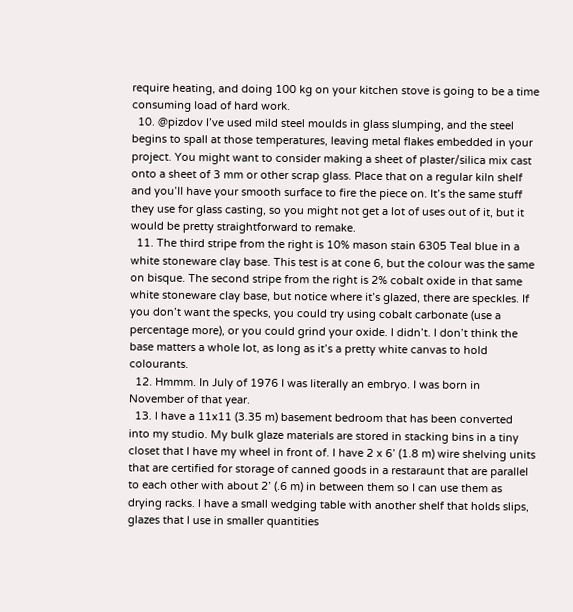require heating, and doing 100 kg on your kitchen stove is going to be a time consuming load of hard work.
  10. @pizdov I’ve used mild steel moulds in glass slumping, and the steel begins to spall at those temperatures, leaving metal flakes embedded in your project. You might want to consider making a sheet of plaster/silica mix cast onto a sheet of 3 mm or other scrap glass. Place that on a regular kiln shelf and you’ll have your smooth surface to fire the piece on. It’s the same stuff they use for glass casting, so you might not get a lot of uses out of it, but it would be pretty straightforward to remake.
  11. The third stripe from the right is 10% mason stain 6305 Teal blue in a white stoneware clay base. This test is at cone 6, but the colour was the same on bisque. The second stripe from the right is 2% cobalt oxide in that same white stoneware clay base, but notice where it’s glazed, there are speckles. If you don’t want the specks, you could try using cobalt carbonate (use a percentage more), or you could grind your oxide. I didn’t. I don’t think the base matters a whole lot, as long as it’s a pretty white canvas to hold colourants.
  12. Hmmm. In July of 1976 I was literally an embryo. I was born in November of that year.
  13. I have a 11x11 (3.35 m) basement bedroom that has been converted into my studio. My bulk glaze materials are stored in stacking bins in a tiny closet that I have my wheel in front of. I have 2 x 6’ (1.8 m) wire shelving units that are certified for storage of canned goods in a restaraunt that are parallel to each other with about 2’ (.6 m) in between them so I can use them as drying racks. I have a small wedging table with another shelf that holds slips, glazes that I use in smaller quantities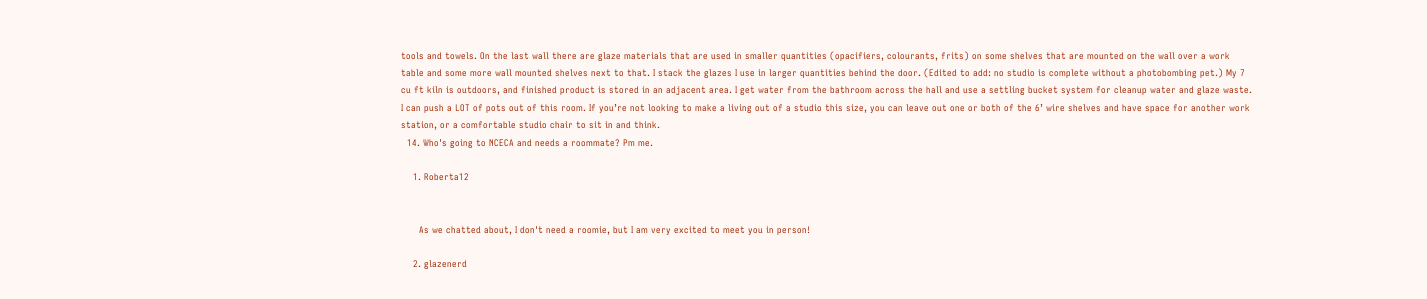tools and towels. On the last wall there are glaze materials that are used in smaller quantities (opacifiers, colourants, frits) on some shelves that are mounted on the wall over a work table and some more wall mounted shelves next to that. I stack the glazes I use in larger quantities behind the door. (Edited to add: no studio is complete without a photobombing pet.) My 7 cu ft kiln is outdoors, and finished product is stored in an adjacent area. I get water from the bathroom across the hall and use a settling bucket system for cleanup water and glaze waste. I can push a LOT of pots out of this room. If you’re not looking to make a living out of a studio this size, you can leave out one or both of the 6’ wire shelves and have space for another work station, or a comfortable studio chair to sit in and think.
  14. Who's going to NCECA and needs a roommate? Pm me.

    1. Roberta12


      As we chatted about, I don't need a roomie, but I am very excited to meet you in person!

    2. glazenerd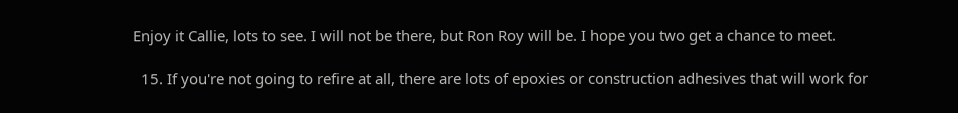Enjoy it Callie, lots to see. I will not be there, but Ron Roy will be. I hope you two get a chance to meet.

  15. If you're not going to refire at all, there are lots of epoxies or construction adhesives that will work for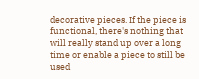decorative pieces. If the piece is functional, there's nothing that will really stand up over a long time or enable a piece to still be used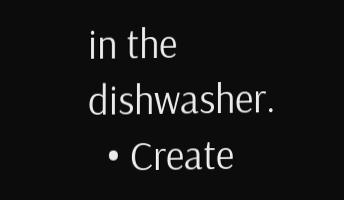in the dishwasher.
  • Create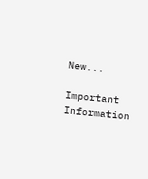New...

Important Information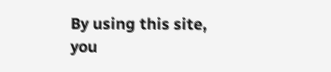By using this site, you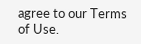agree to our Terms of Use.